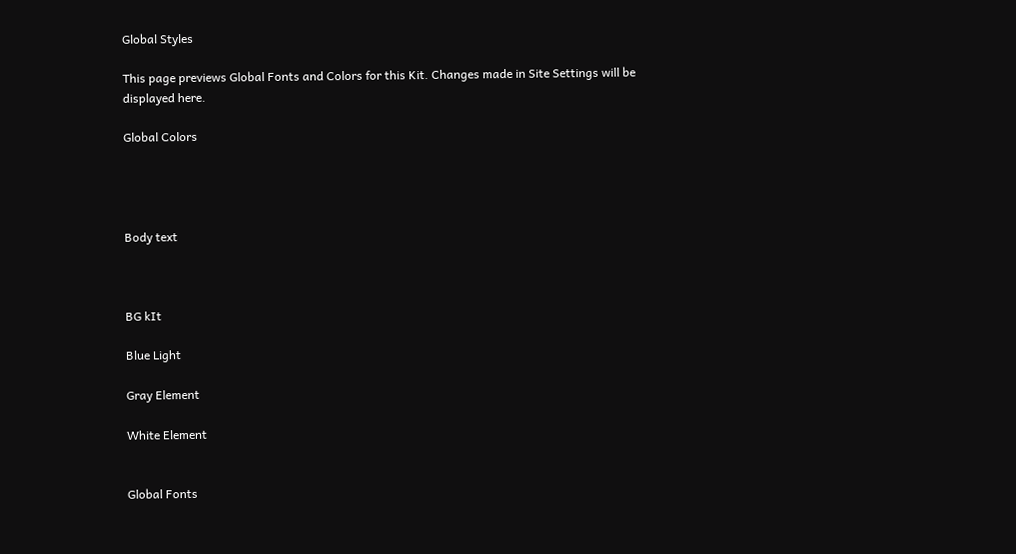Global Styles

This page previews Global Fonts and Colors for this Kit. Changes made in Site Settings will be displayed here.

Global Colors




Body text



BG kIt

Blue Light

Gray Element

White Element


Global Fonts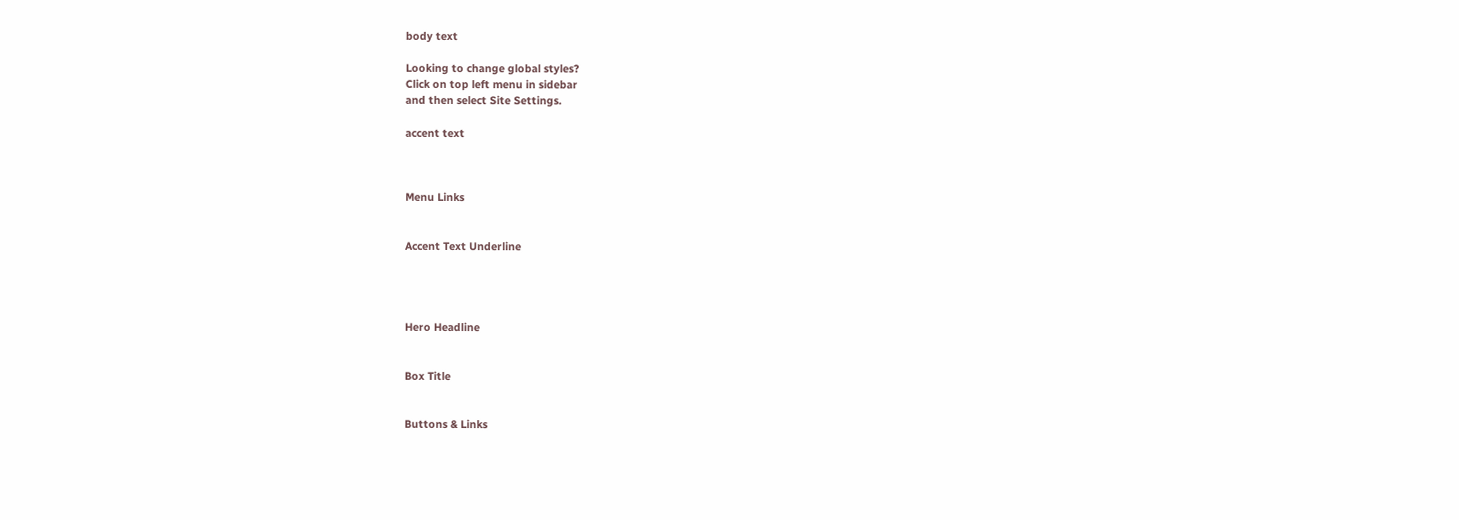body text

Looking to change global styles?
Click on top left menu in sidebar
and then select Site Settings.

accent text



Menu Links


Accent Text Underline




Hero Headline


Box Title


Buttons & Links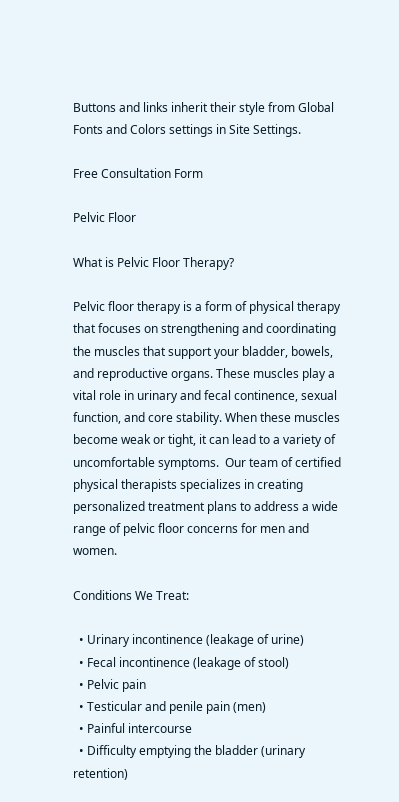Buttons and links inherit their style from Global Fonts and Colors settings in Site Settings.

Free Consultation Form

Pelvic Floor

What is Pelvic Floor Therapy?

Pelvic floor therapy is a form of physical therapy that focuses on strengthening and coordinating the muscles that support your bladder, bowels, and reproductive organs. These muscles play a vital role in urinary and fecal continence, sexual function, and core stability. When these muscles become weak or tight, it can lead to a variety of uncomfortable symptoms.  Our team of certified physical therapists specializes in creating personalized treatment plans to address a wide range of pelvic floor concerns for men and women.

Conditions We Treat:

  • Urinary incontinence (leakage of urine)
  • Fecal incontinence (leakage of stool)
  • Pelvic pain
  • Testicular and penile pain (men)
  • Painful intercourse
  • Difficulty emptying the bladder (urinary retention)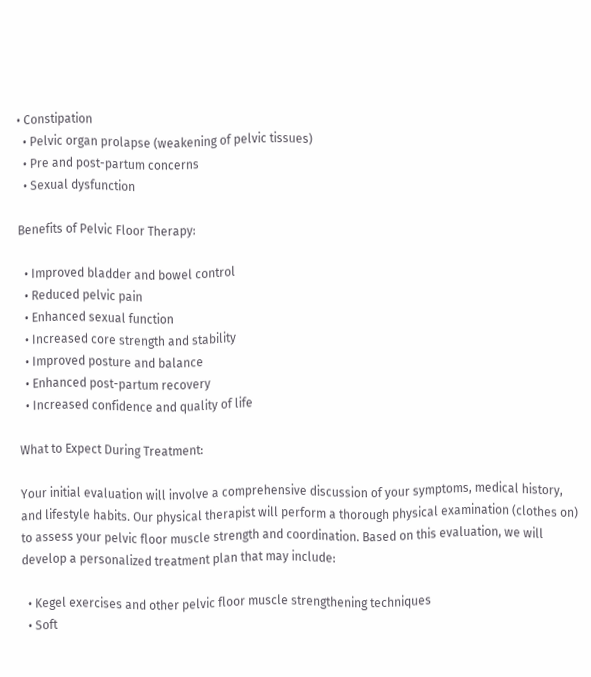• Constipation
  • Pelvic organ prolapse (weakening of pelvic tissues)
  • Pre and post-partum concerns
  • Sexual dysfunction

Benefits of Pelvic Floor Therapy:

  • Improved bladder and bowel control
  • Reduced pelvic pain
  • Enhanced sexual function
  • Increased core strength and stability
  • Improved posture and balance
  • Enhanced post-partum recovery
  • Increased confidence and quality of life

What to Expect During Treatment:

Your initial evaluation will involve a comprehensive discussion of your symptoms, medical history, and lifestyle habits. Our physical therapist will perform a thorough physical examination (clothes on) to assess your pelvic floor muscle strength and coordination. Based on this evaluation, we will develop a personalized treatment plan that may include:

  • Kegel exercises and other pelvic floor muscle strengthening techniques
  • Soft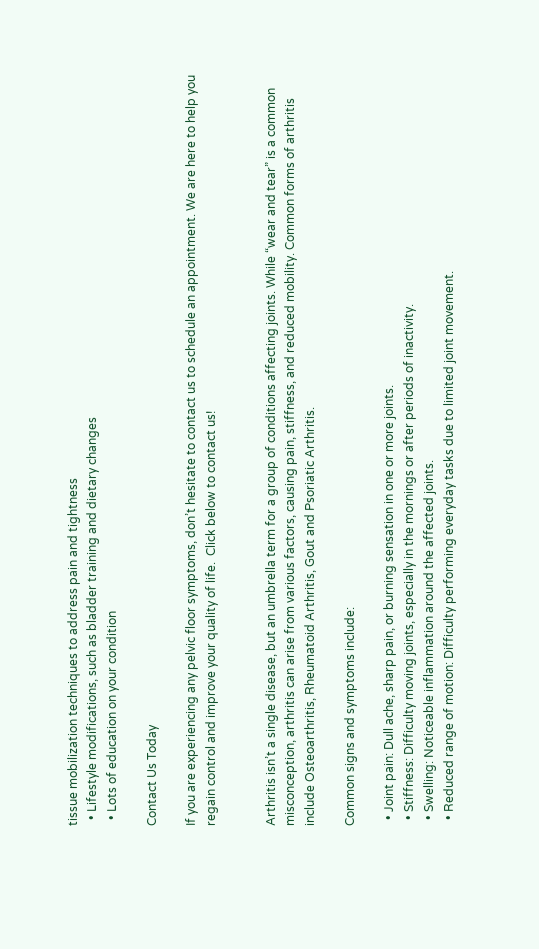tissue mobilization techniques to address pain and tightness
  • Lifestyle modifications, such as bladder training and dietary changes
  • Lots of education on your condition

Contact Us Today

If you are experiencing any pelvic floor symptoms, don’t hesitate to contact us to schedule an appointment. We are here to help you regain control and improve your quality of life.  Click below to contact us!


Arthritis isn’t a single disease, but an umbrella term for a group of conditions affecting joints. While “wear and tear” is a common misconception, arthritis can arise from various factors, causing pain, stiffness, and reduced mobility. Common forms of arthritis include Osteoarthritis, Rheumatoid Arthritis, Gout and Psoriatic Arthritis.

Common signs and symptoms include:

  • Joint pain: Dull ache, sharp pain, or burning sensation in one or more joints.
  • Stiffness: Difficulty moving joints, especially in the mornings or after periods of inactivity.
  • Swelling: Noticeable inflammation around the affected joints.
  • Reduced range of motion: Difficulty performing everyday tasks due to limited joint movement.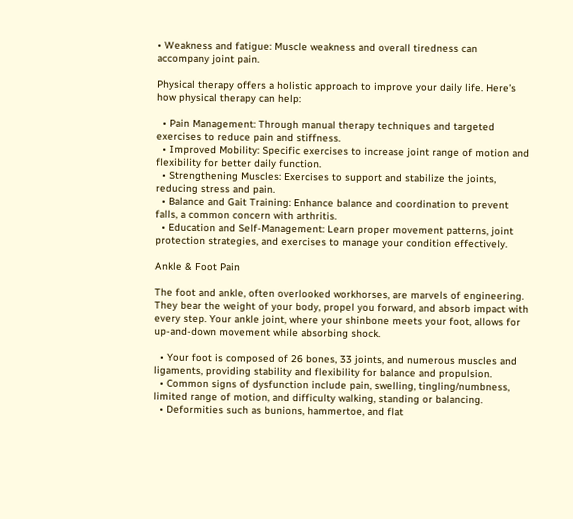• Weakness and fatigue: Muscle weakness and overall tiredness can accompany joint pain.

Physical therapy offers a holistic approach to improve your daily life. Here’s how physical therapy can help:

  • Pain Management: Through manual therapy techniques and targeted exercises to reduce pain and stiffness.
  • Improved Mobility: Specific exercises to increase joint range of motion and flexibility for better daily function.
  • Strengthening Muscles: Exercises to support and stabilize the joints, reducing stress and pain.
  • Balance and Gait Training: Enhance balance and coordination to prevent falls, a common concern with arthritis.
  • Education and Self-Management: Learn proper movement patterns, joint protection strategies, and exercises to manage your condition effectively.

Ankle & Foot Pain

The foot and ankle, often overlooked workhorses, are marvels of engineering. They bear the weight of your body, propel you forward, and absorb impact with every step. Your ankle joint, where your shinbone meets your foot, allows for up-and-down movement while absorbing shock.

  • Your foot is composed of 26 bones, 33 joints, and numerous muscles and ligaments, providing stability and flexibility for balance and propulsion.
  • Common signs of dysfunction include pain, swelling, tingling/numbness, limited range of motion, and difficulty walking, standing or balancing.
  • Deformities such as bunions, hammertoe, and flat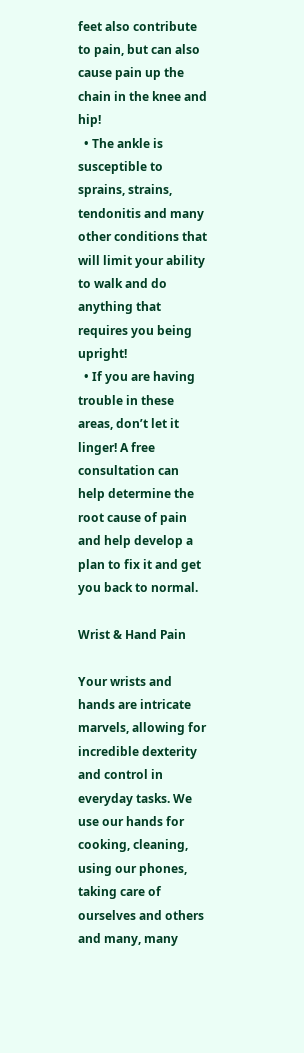feet also contribute to pain, but can also cause pain up the chain in the knee and hip!
  • The ankle is susceptible to sprains, strains, tendonitis and many other conditions that will limit your ability to walk and do anything that requires you being upright!
  • If you are having trouble in these areas, don’t let it linger! A free consultation can help determine the root cause of pain and help develop a plan to fix it and get you back to normal.

Wrist & Hand Pain

Your wrists and hands are intricate marvels, allowing for incredible dexterity and control in everyday tasks. We use our hands for cooking, cleaning, using our phones, taking care of ourselves and others and many, many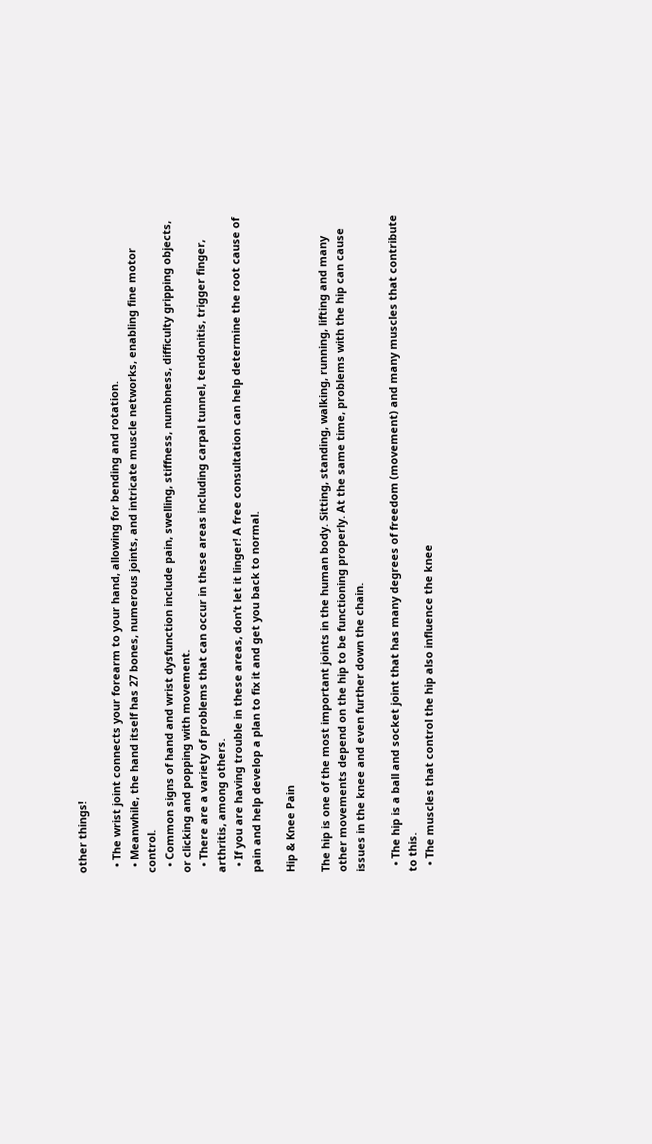other things!

  • The wrist joint connects your forearm to your hand, allowing for bending and rotation.
  • Meanwhile, the hand itself has 27 bones, numerous joints, and intricate muscle networks, enabling fine motor control.
  • Common signs of hand and wrist dysfunction include pain, swelling, stiffness, numbness, difficulty gripping objects, or clicking and popping with movement.
  • There are a variety of problems that can occur in these areas including carpal tunnel, tendonitis, trigger finger, arthritis, among others.
  • If you are having trouble in these areas, don’t let it linger! A free consultation can help determine the root cause of pain and help develop a plan to fix it and get you back to normal.

Hip & Knee Pain

The hip is one of the most important joints in the human body. Sitting, standing, walking, running, lifting and many other movements depend on the hip to be functioning properly. At the same time, problems with the hip can cause issues in the knee and even further down the chain.

  • The hip is a ball and socket joint that has many degrees of freedom (movement) and many muscles that contribute to this.
  • The muscles that control the hip also influence the knee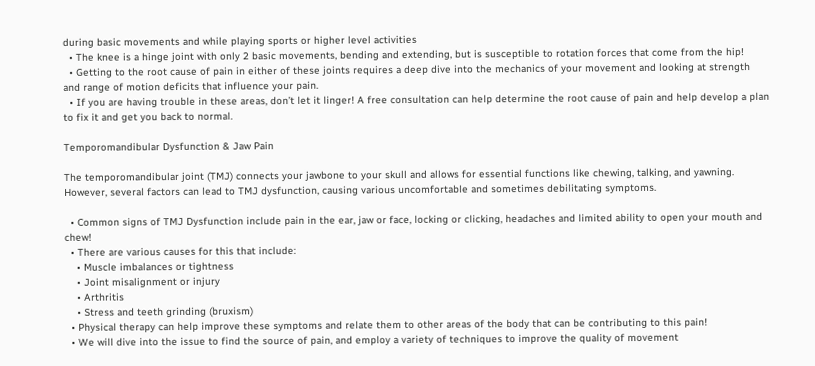during basic movements and while playing sports or higher level activities
  • The knee is a hinge joint with only 2 basic movements, bending and extending, but is susceptible to rotation forces that come from the hip!
  • Getting to the root cause of pain in either of these joints requires a deep dive into the mechanics of your movement and looking at strength and range of motion deficits that influence your pain.
  • If you are having trouble in these areas, don’t let it linger! A free consultation can help determine the root cause of pain and help develop a plan to fix it and get you back to normal.

Temporomandibular Dysfunction & Jaw Pain

The temporomandibular joint (TMJ) connects your jawbone to your skull and allows for essential functions like chewing, talking, and yawning. However, several factors can lead to TMJ dysfunction, causing various uncomfortable and sometimes debilitating symptoms.

  • Common signs of TMJ Dysfunction include pain in the ear, jaw or face, locking or clicking, headaches and limited ability to open your mouth and chew!
  • There are various causes for this that include:
    • Muscle imbalances or tightness
    • Joint misalignment or injury
    • Arthritis
    • Stress and teeth grinding (bruxism)
  • Physical therapy can help improve these symptoms and relate them to other areas of the body that can be contributing to this pain!
  • We will dive into the issue to find the source of pain, and employ a variety of techniques to improve the quality of movement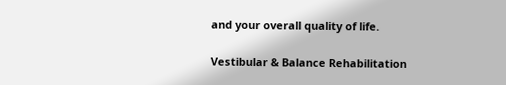and your overall quality of life.

Vestibular & Balance Rehabilitation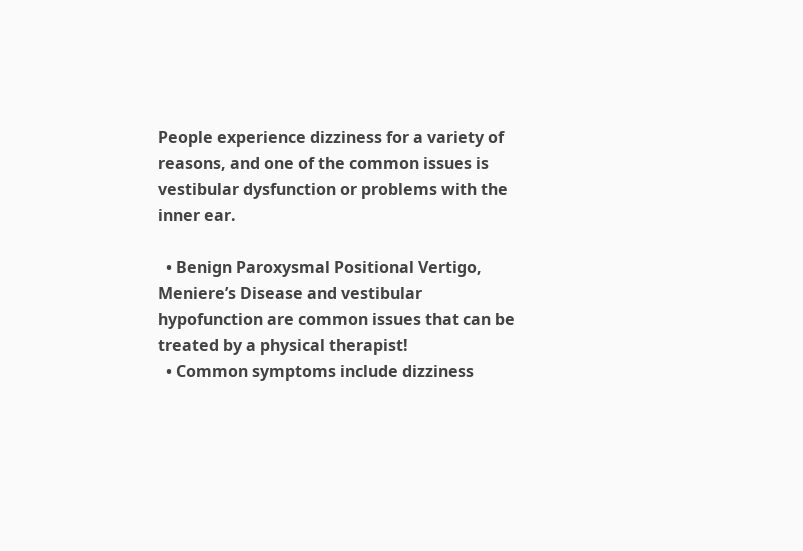People experience dizziness for a variety of reasons, and one of the common issues is vestibular dysfunction or problems with the inner ear.

  • Benign Paroxysmal Positional Vertigo, Meniere’s Disease and vestibular hypofunction are common issues that can be treated by a physical therapist!
  • Common symptoms include dizziness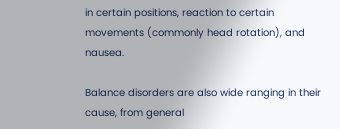in certain positions, reaction to certain movements (commonly head rotation), and nausea.

Balance disorders are also wide ranging in their cause, from general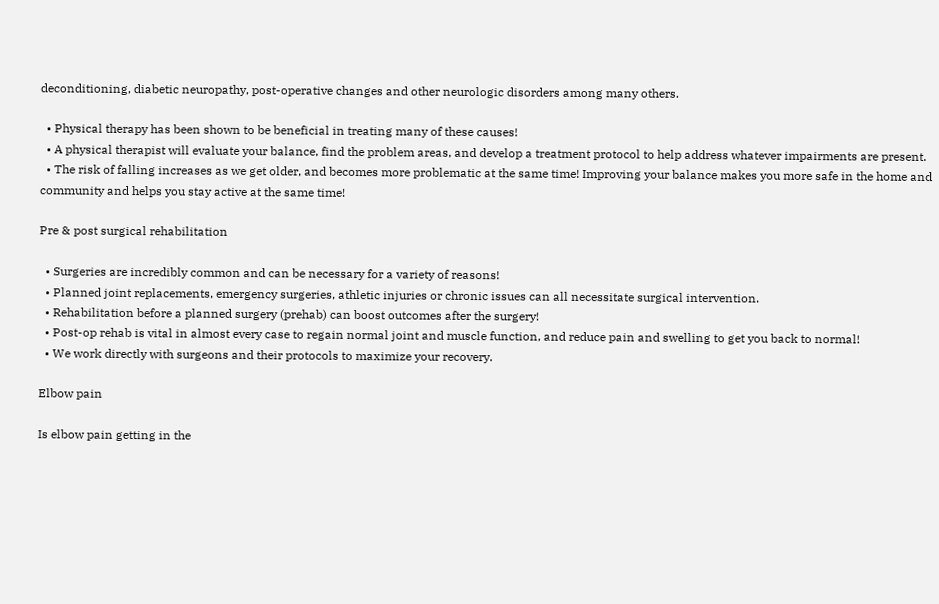deconditioning, diabetic neuropathy, post-operative changes and other neurologic disorders among many others.

  • Physical therapy has been shown to be beneficial in treating many of these causes!
  • A physical therapist will evaluate your balance, find the problem areas, and develop a treatment protocol to help address whatever impairments are present.
  • The risk of falling increases as we get older, and becomes more problematic at the same time! Improving your balance makes you more safe in the home and community and helps you stay active at the same time!

Pre & post surgical rehabilitation

  • Surgeries are incredibly common and can be necessary for a variety of reasons!
  • Planned joint replacements, emergency surgeries, athletic injuries or chronic issues can all necessitate surgical intervention.
  • Rehabilitation before a planned surgery (prehab) can boost outcomes after the surgery!
  • Post-op rehab is vital in almost every case to regain normal joint and muscle function, and reduce pain and swelling to get you back to normal!
  • We work directly with surgeons and their protocols to maximize your recovery.

Elbow pain

Is elbow pain getting in the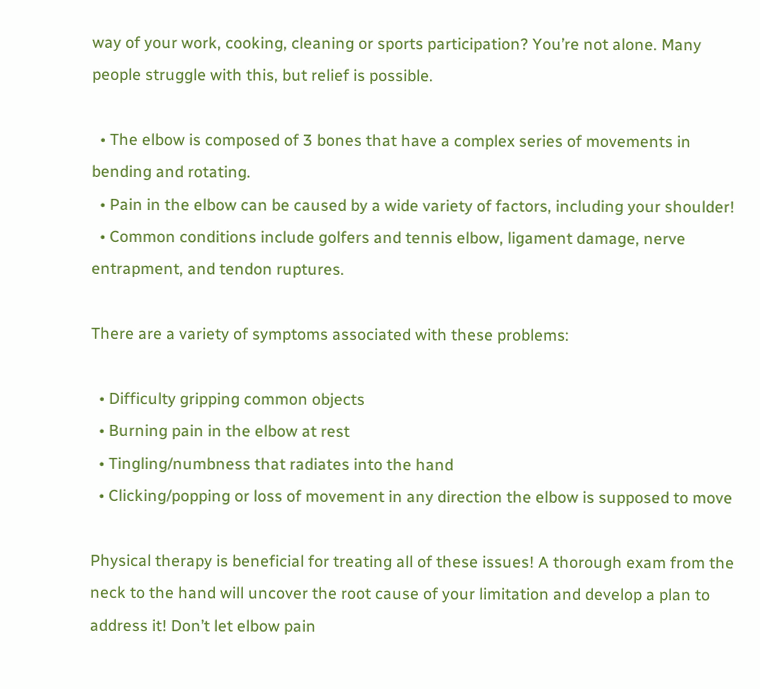way of your work, cooking, cleaning or sports participation? You’re not alone. Many people struggle with this, but relief is possible.

  • The elbow is composed of 3 bones that have a complex series of movements in bending and rotating.
  • Pain in the elbow can be caused by a wide variety of factors, including your shoulder!
  • Common conditions include golfers and tennis elbow, ligament damage, nerve entrapment, and tendon ruptures.

There are a variety of symptoms associated with these problems:

  • Difficulty gripping common objects
  • Burning pain in the elbow at rest
  • Tingling/numbness that radiates into the hand
  • Clicking/popping or loss of movement in any direction the elbow is supposed to move

Physical therapy is beneficial for treating all of these issues! A thorough exam from the neck to the hand will uncover the root cause of your limitation and develop a plan to address it! Don’t let elbow pain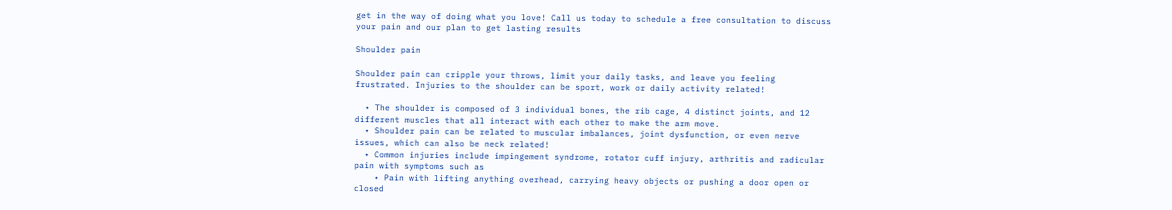get in the way of doing what you love! Call us today to schedule a free consultation to discuss your pain and our plan to get lasting results

Shoulder pain

Shoulder pain can cripple your throws, limit your daily tasks, and leave you feeling frustrated. Injuries to the shoulder can be sport, work or daily activity related!

  • The shoulder is composed of 3 individual bones, the rib cage, 4 distinct joints, and 12 different muscles that all interact with each other to make the arm move.
  • Shoulder pain can be related to muscular imbalances, joint dysfunction, or even nerve issues, which can also be neck related!
  • Common injuries include impingement syndrome, rotator cuff injury, arthritis and radicular pain with symptoms such as
    • Pain with lifting anything overhead, carrying heavy objects or pushing a door open or closed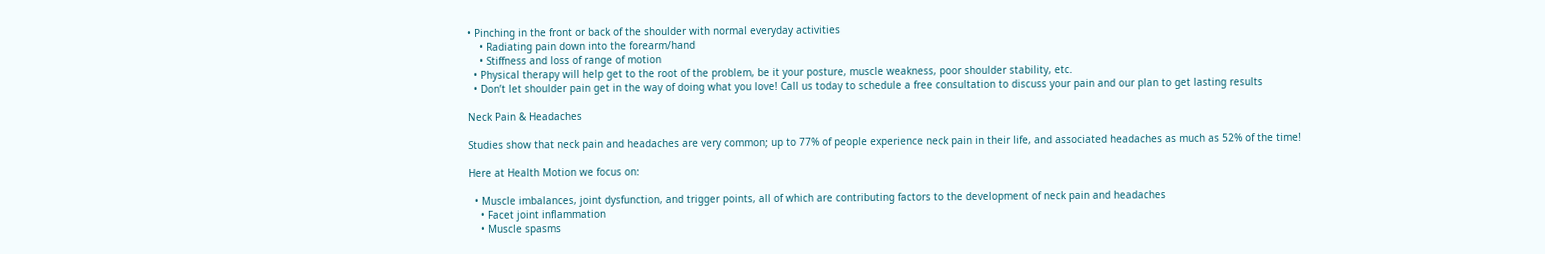• Pinching in the front or back of the shoulder with normal everyday activities
    • Radiating pain down into the forearm/hand
    • Stiffness and loss of range of motion
  • Physical therapy will help get to the root of the problem, be it your posture, muscle weakness, poor shoulder stability, etc.
  • Don’t let shoulder pain get in the way of doing what you love! Call us today to schedule a free consultation to discuss your pain and our plan to get lasting results

Neck Pain & Headaches

Studies show that neck pain and headaches are very common; up to 77% of people experience neck pain in their life, and associated headaches as much as 52% of the time!

Here at Health Motion we focus on:

  • Muscle imbalances, joint dysfunction, and trigger points, all of which are contributing factors to the development of neck pain and headaches
    • Facet joint inflammation
    • Muscle spasms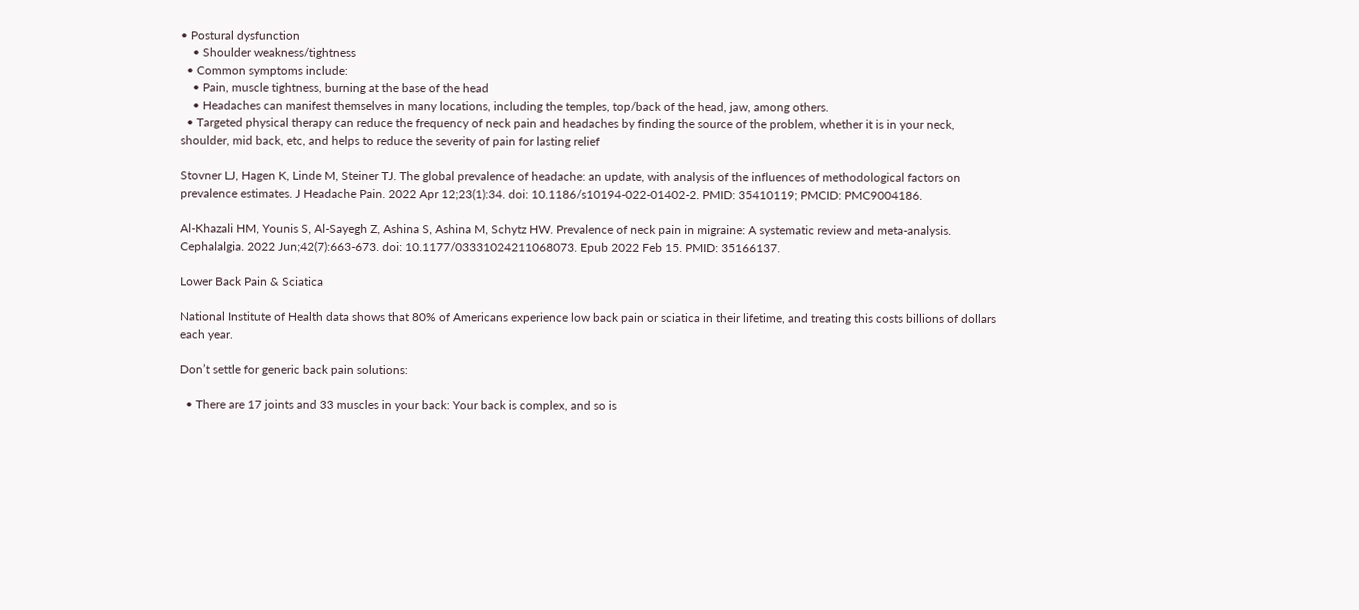• Postural dysfunction
    • Shoulder weakness/tightness
  • Common symptoms include:
    • Pain, muscle tightness, burning at the base of the head
    • Headaches can manifest themselves in many locations, including the temples, top/back of the head, jaw, among others.
  • Targeted physical therapy can reduce the frequency of neck pain and headaches by finding the source of the problem, whether it is in your neck, shoulder, mid back, etc, and helps to reduce the severity of pain for lasting relief

Stovner LJ, Hagen K, Linde M, Steiner TJ. The global prevalence of headache: an update, with analysis of the influences of methodological factors on prevalence estimates. J Headache Pain. 2022 Apr 12;23(1):34. doi: 10.1186/s10194-022-01402-2. PMID: 35410119; PMCID: PMC9004186.

Al-Khazali HM, Younis S, Al-Sayegh Z, Ashina S, Ashina M, Schytz HW. Prevalence of neck pain in migraine: A systematic review and meta-analysis. Cephalalgia. 2022 Jun;42(7):663-673. doi: 10.1177/03331024211068073. Epub 2022 Feb 15. PMID: 35166137.

Lower Back Pain & Sciatica

National Institute of Health data shows that 80% of Americans experience low back pain or sciatica in their lifetime, and treating this costs billions of dollars each year.

Don’t settle for generic back pain solutions:

  • There are 17 joints and 33 muscles in your back: Your back is complex, and so is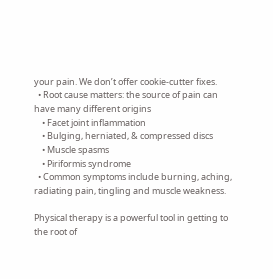your pain. We don’t offer cookie-cutter fixes.
  • Root cause matters: the source of pain can have many different origins
    • Facet joint inflammation
    • Bulging, herniated, & compressed discs
    • Muscle spasms
    • Piriformis syndrome
  • Common symptoms include burning, aching, radiating pain, tingling and muscle weakness.

Physical therapy is a powerful tool in getting to the root of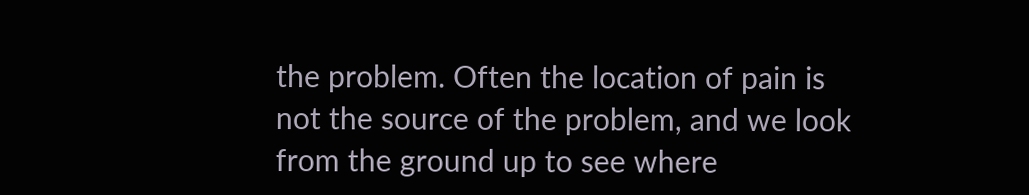the problem. Often the location of pain is not the source of the problem, and we look from the ground up to see where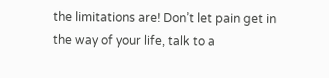the limitations are! Don’t let pain get in the way of your life, talk to a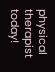physical therapist today!